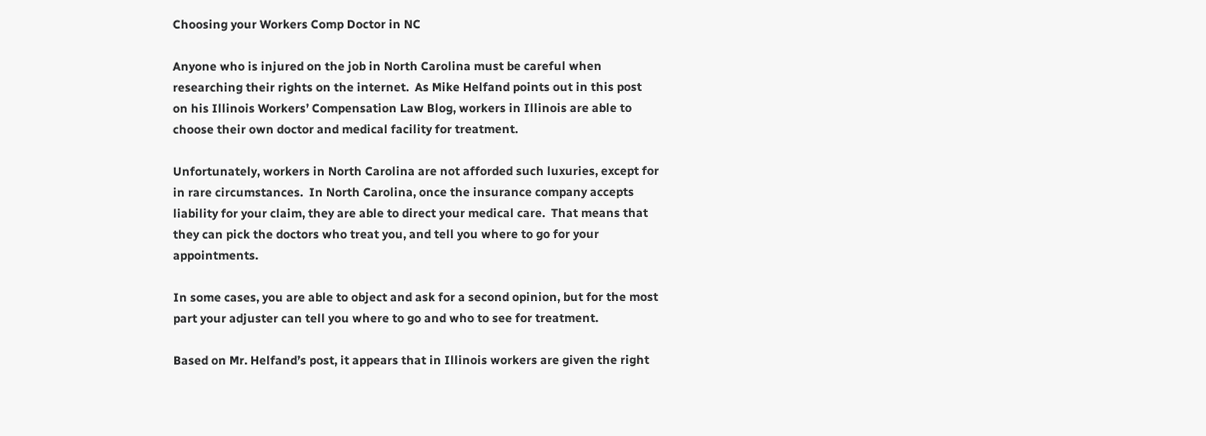Choosing your Workers Comp Doctor in NC

Anyone who is injured on the job in North Carolina must be careful when researching their rights on the internet.  As Mike Helfand points out in this post on his Illinois Workers’ Compensation Law Blog, workers in Illinois are able to choose their own doctor and medical facility for treatment.

Unfortunately, workers in North Carolina are not afforded such luxuries, except for in rare circumstances.  In North Carolina, once the insurance company accepts liability for your claim, they are able to direct your medical care.  That means that they can pick the doctors who treat you, and tell you where to go for your appointments.

In some cases, you are able to object and ask for a second opinion, but for the most part your adjuster can tell you where to go and who to see for treatment.

Based on Mr. Helfand’s post, it appears that in Illinois workers are given the right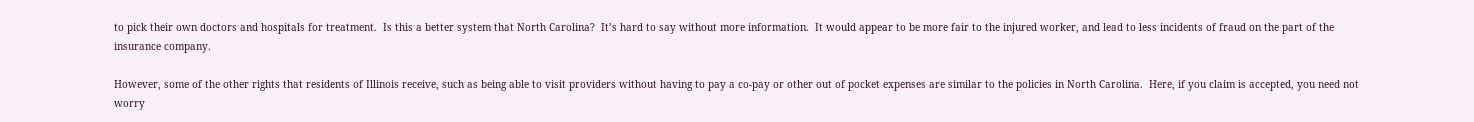to pick their own doctors and hospitals for treatment.  Is this a better system that North Carolina?  It’s hard to say without more information.  It would appear to be more fair to the injured worker, and lead to less incidents of fraud on the part of the insurance company.

However, some of the other rights that residents of Illinois receive, such as being able to visit providers without having to pay a co-pay or other out of pocket expenses are similar to the policies in North Carolina.  Here, if you claim is accepted, you need not worry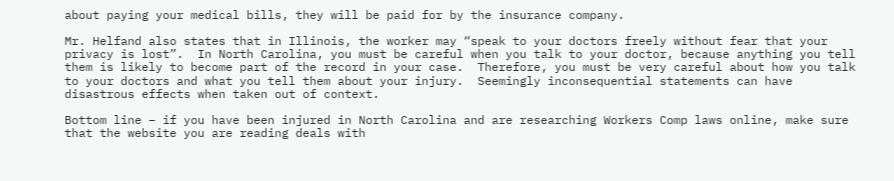about paying your medical bills, they will be paid for by the insurance company.

Mr. Helfand also states that in Illinois, the worker may “speak to your doctors freely without fear that your privacy is lost”.  In North Carolina, you must be careful when you talk to your doctor, because anything you tell them is likely to become part of the record in your case.  Therefore, you must be very careful about how you talk to your doctors and what you tell them about your injury.  Seemingly inconsequential statements can have disastrous effects when taken out of context.

Bottom line – if you have been injured in North Carolina and are researching Workers Comp laws online, make sure that the website you are reading deals with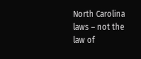North Carolina laws – not the law of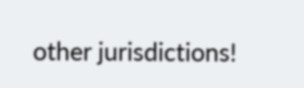other jurisdictions!